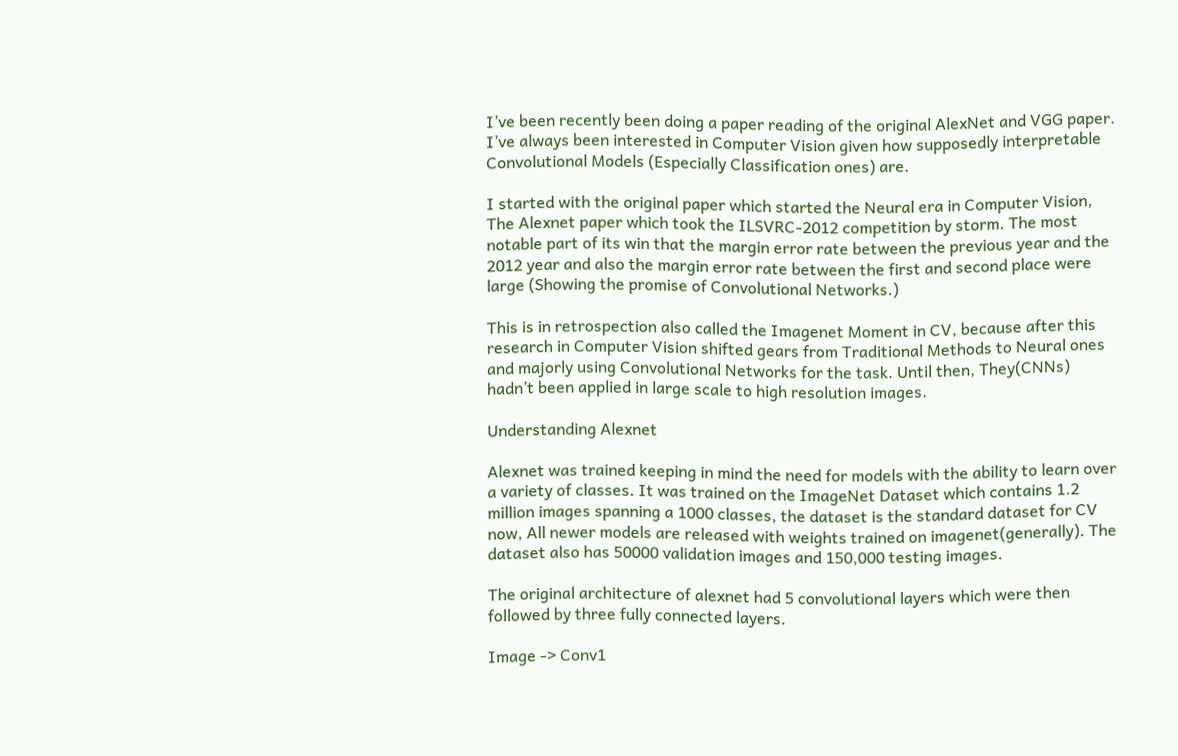I’ve been recently been doing a paper reading of the original AlexNet and VGG paper. I’ve always been interested in Computer Vision given how supposedly interpretable Convolutional Models (Especially Classification ones) are.

I started with the original paper which started the Neural era in Computer Vision, The Alexnet paper which took the ILSVRC-2012 competition by storm. The most notable part of its win that the margin error rate between the previous year and the 2012 year and also the margin error rate between the first and second place were large (Showing the promise of Convolutional Networks.)

This is in retrospection also called the Imagenet Moment in CV, because after this research in Computer Vision shifted gears from Traditional Methods to Neural ones and majorly using Convolutional Networks for the task. Until then, They(CNNs) hadn’t been applied in large scale to high resolution images.

Understanding Alexnet

Alexnet was trained keeping in mind the need for models with the ability to learn over a variety of classes. It was trained on the ImageNet Dataset which contains 1.2 million images spanning a 1000 classes, the dataset is the standard dataset for CV now, All newer models are released with weights trained on imagenet(generally). The dataset also has 50000 validation images and 150,000 testing images.

The original architecture of alexnet had 5 convolutional layers which were then followed by three fully connected layers.

Image -> Conv1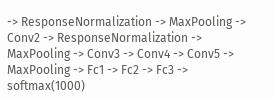-> ResponseNormalization -> MaxPooling -> Conv2 -> ResponseNormalization -> MaxPooling -> Conv3 -> Conv4 -> Conv5 -> MaxPooling -> Fc1 -> Fc2 -> Fc3 -> softmax(1000)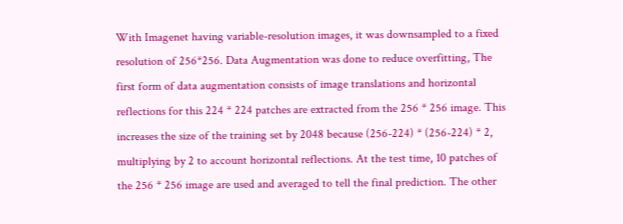With Imagenet having variable-resolution images, it was downsampled to a fixed resolution of 256*256. Data Augmentation was done to reduce overfitting, The first form of data augmentation consists of image translations and horizontal reflections for this 224 * 224 patches are extracted from the 256 * 256 image. This increases the size of the training set by 2048 because (256-224) * (256-224) * 2, multiplying by 2 to account horizontal reflections. At the test time, 10 patches of the 256 * 256 image are used and averaged to tell the final prediction. The other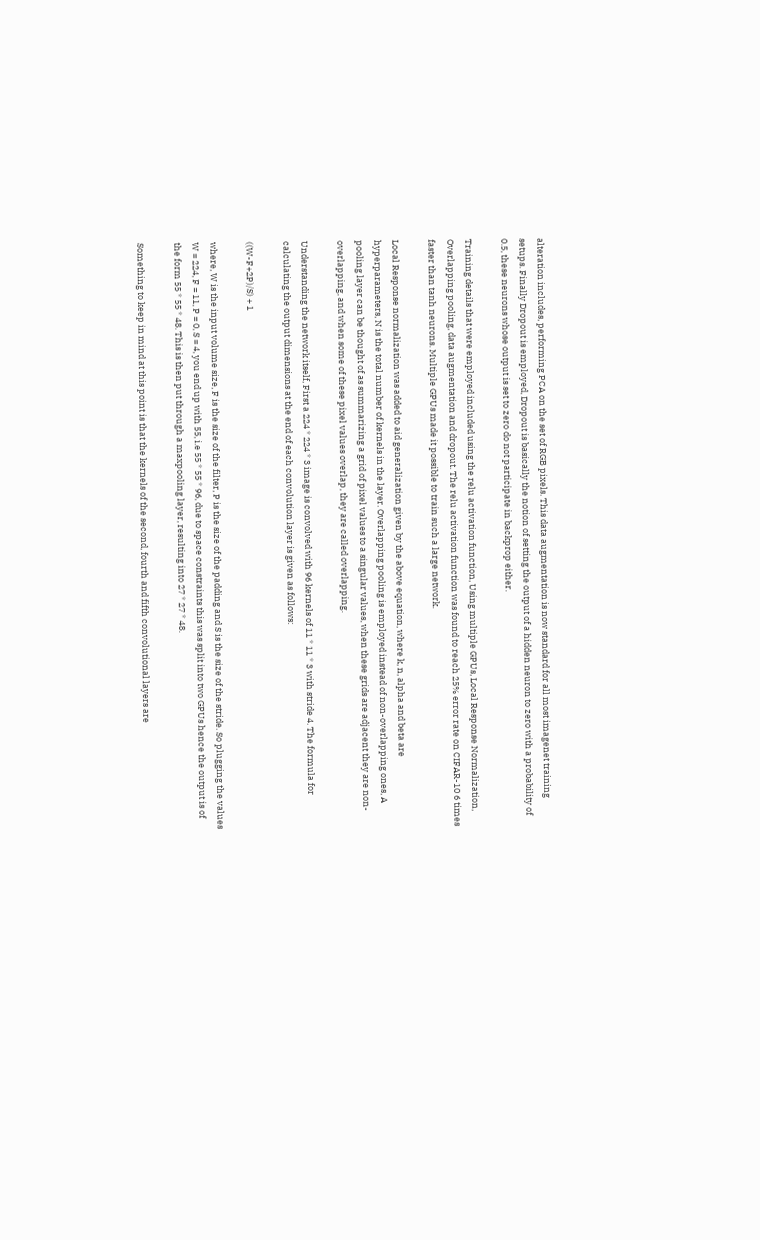alteration includes, performing PCA on the set of RGB pixels. This data augmentation is now standard for all most imagenet training setups. Finally Dropout is employed, Dropout is basically the notion of setting the output of a hidden neuron to zero with a probability of 0.5, these neurons whose output is set to zero do not participate in backprop either.

Training details that were employed included using the relu activation function, Using multiple GPUs, Local Response Normalization, Overlapping pooling, data augmentation and dropout. The relu activation function was found to reach 25% error rate on CIFAR-10 6 times faster than tanh neurons. Multiple GPUs made it possible to train such a large network.

Local Response normalization was added to aid generalization given by the above equation, where k, n, alpha and beta are hyperparameters, N is the total number of kernels in the layer. Overlapping pooling is employed instead of non-overlapping ones, A pooling layer can be thought of as summarizing a grid of pixel values to a singular values, when these grids are adjacent they are non-overlapping, and when some of these pixel values overlap, they are called overlapping.

Understanding the network itself, First a 224 * 224 * 3 image is convolved with 96 kernels of 11 * 11 * 3 with stride 4. The formula for calculating the output dimensions at the end of each convolution layer is given as follows:

((W-F+2P)/S) + 1

where, W is the input volume size, F is the size of the filter, P is the size of the padding and S is the size of the stride. So plugging the values W = 224, F = 11, P = 0, S = 4, you end up with 55, i.e 55 * 55 * 96, due to space constraints this was split into two GPUs hence the output is of the form 55 * 55 * 48. This is then put through a maxpooling layer, resulting into 27 * 27 * 48.

Something to keep in mind at this point is that the kernels of the second, fourth and fifth convolutional layers are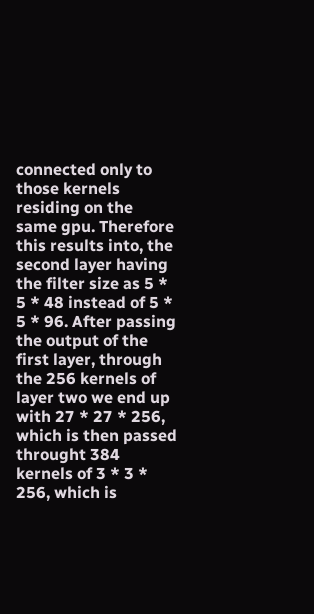connected only to those kernels residing on the same gpu. Therefore this results into, the second layer having the filter size as 5 * 5 * 48 instead of 5 * 5 * 96. After passing the output of the first layer, through the 256 kernels of layer two we end up with 27 * 27 * 256, which is then passed throught 384 kernels of 3 * 3 * 256, which is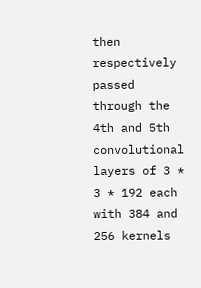then respectively passed through the 4th and 5th convolutional layers of 3 * 3 * 192 each with 384 and 256 kernels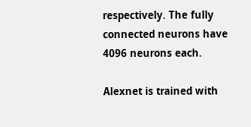respectively. The fully connected neurons have 4096 neurons each.

Alexnet is trained with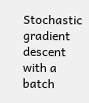Stochastic gradient descent with a batch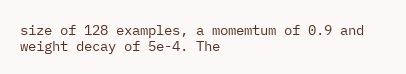size of 128 examples, a momemtum of 0.9 and weight decay of 5e-4. The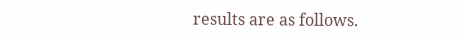results are as follows.